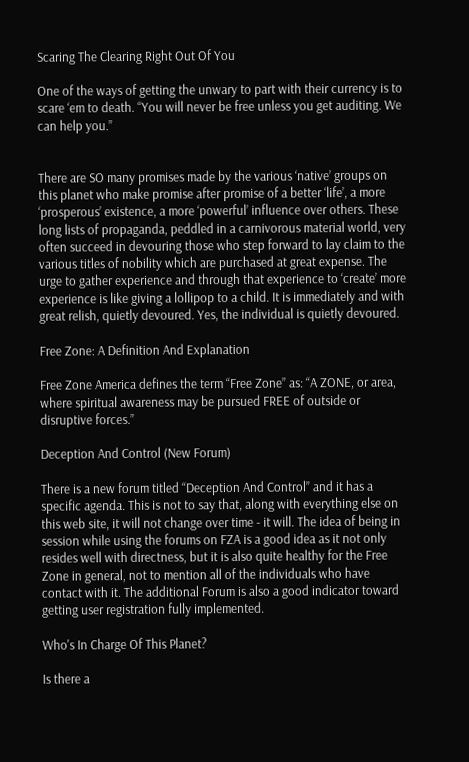Scaring The Clearing Right Out Of You

One of the ways of getting the unwary to part with their currency is to scare ‘em to death. “You will never be free unless you get auditing. We can help you.”


There are SO many promises made by the various ‘native’ groups on this planet who make promise after promise of a better ‘life’, a more ‘prosperous’ existence, a more ‘powerful’ influence over others. These long lists of propaganda, peddled in a carnivorous material world, very often succeed in devouring those who step forward to lay claim to the various titles of nobility which are purchased at great expense. The urge to gather experience and through that experience to ‘create’ more experience is like giving a lollipop to a child. It is immediately and with great relish, quietly devoured. Yes, the individual is quietly devoured.

Free Zone: A Definition And Explanation

Free Zone America defines the term “Free Zone” as: “A ZONE, or area, where spiritual awareness may be pursued FREE of outside or disruptive forces.”

Deception And Control (New Forum)

There is a new forum titled “Deception And Control” and it has a specific agenda. This is not to say that, along with everything else on this web site, it will not change over time - it will. The idea of being in session while using the forums on FZA is a good idea as it not only resides well with directness, but it is also quite healthy for the Free Zone in general, not to mention all of the individuals who have contact with it. The additional Forum is also a good indicator toward getting user registration fully implemented.

Who's In Charge Of This Planet?

Is there a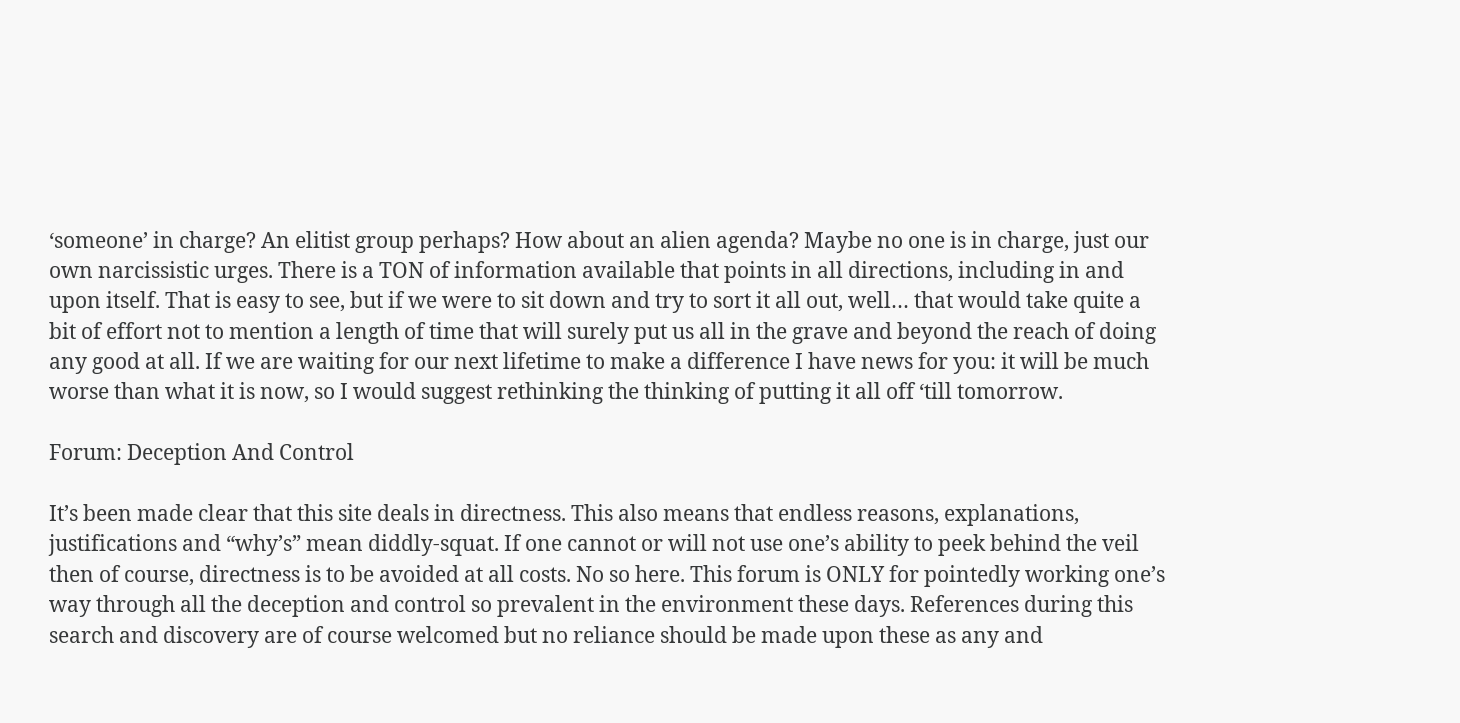‘someone’ in charge? An elitist group perhaps? How about an alien agenda? Maybe no one is in charge, just our own narcissistic urges. There is a TON of information available that points in all directions, including in and upon itself. That is easy to see, but if we were to sit down and try to sort it all out, well… that would take quite a bit of effort not to mention a length of time that will surely put us all in the grave and beyond the reach of doing any good at all. If we are waiting for our next lifetime to make a difference I have news for you: it will be much worse than what it is now, so I would suggest rethinking the thinking of putting it all off ‘till tomorrow.

Forum: Deception And Control

It’s been made clear that this site deals in directness. This also means that endless reasons, explanations, justifications and “why’s” mean diddly-squat. If one cannot or will not use one’s ability to peek behind the veil then of course, directness is to be avoided at all costs. No so here. This forum is ONLY for pointedly working one’s way through all the deception and control so prevalent in the environment these days. References during this search and discovery are of course welcomed but no reliance should be made upon these as any and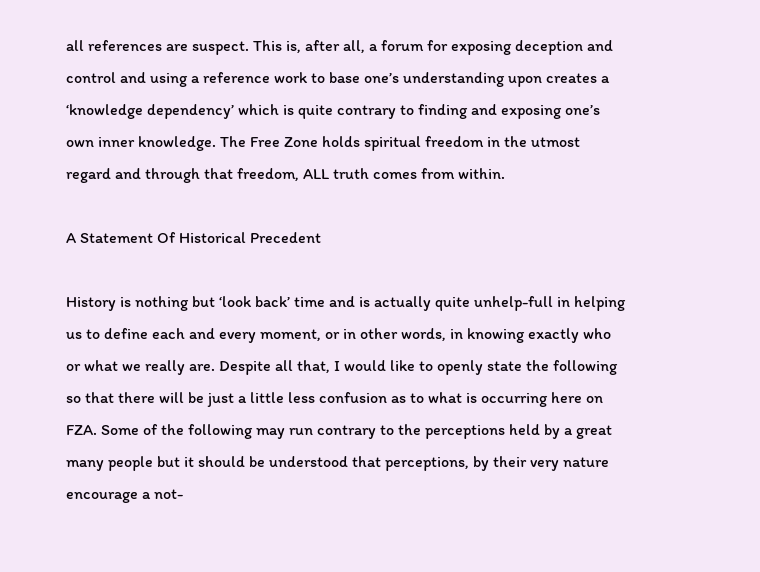all references are suspect. This is, after all, a forum for exposing deception and control and using a reference work to base one’s understanding upon creates a ‘knowledge dependency’ which is quite contrary to finding and exposing one’s own inner knowledge. The Free Zone holds spiritual freedom in the utmost regard and through that freedom, ALL truth comes from within.

A Statement Of Historical Precedent

History is nothing but ‘look back’ time and is actually quite unhelp-full in helping us to define each and every moment, or in other words, in knowing exactly who or what we really are. Despite all that, I would like to openly state the following so that there will be just a little less confusion as to what is occurring here on FZA. Some of the following may run contrary to the perceptions held by a great many people but it should be understood that perceptions, by their very nature encourage a not-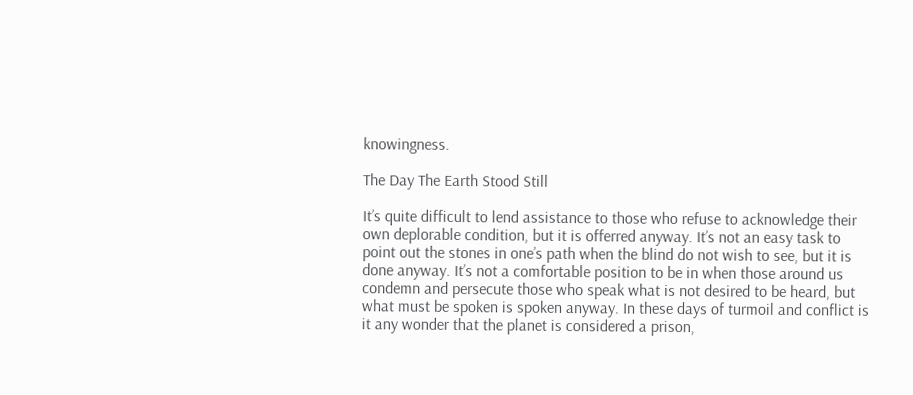knowingness.

The Day The Earth Stood Still

It’s quite difficult to lend assistance to those who refuse to acknowledge their own deplorable condition, but it is offerred anyway. It’s not an easy task to point out the stones in one’s path when the blind do not wish to see, but it is done anyway. It’s not a comfortable position to be in when those around us condemn and persecute those who speak what is not desired to be heard, but what must be spoken is spoken anyway. In these days of turmoil and conflict is it any wonder that the planet is considered a prison,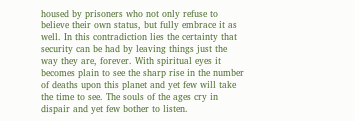housed by prisoners who not only refuse to believe their own status, but fully embrace it as well. In this contradiction lies the certainty that security can be had by leaving things just the way they are, forever. With spiritual eyes it becomes plain to see the sharp rise in the number of deaths upon this planet and yet few will take the time to see. The souls of the ages cry in dispair and yet few bother to listen.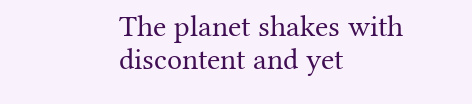The planet shakes with discontent and yet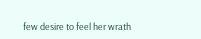few desire to feel her wrath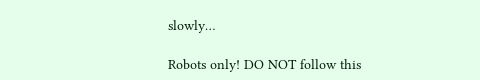slowly…

Robots only! DO NOT follow this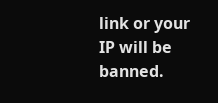link or your IP will be banned.